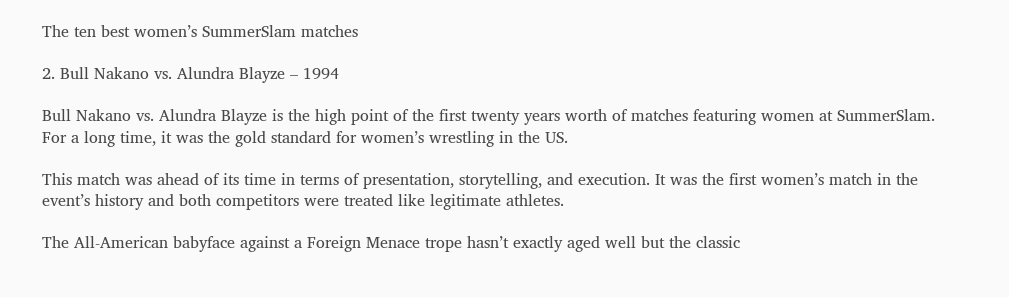The ten best women’s SummerSlam matches

2. Bull Nakano vs. Alundra Blayze – 1994

Bull Nakano vs. Alundra Blayze is the high point of the first twenty years worth of matches featuring women at SummerSlam. For a long time, it was the gold standard for women’s wrestling in the US.

This match was ahead of its time in terms of presentation, storytelling, and execution. It was the first women’s match in the event’s history and both competitors were treated like legitimate athletes.

The All-American babyface against a Foreign Menace trope hasn’t exactly aged well but the classic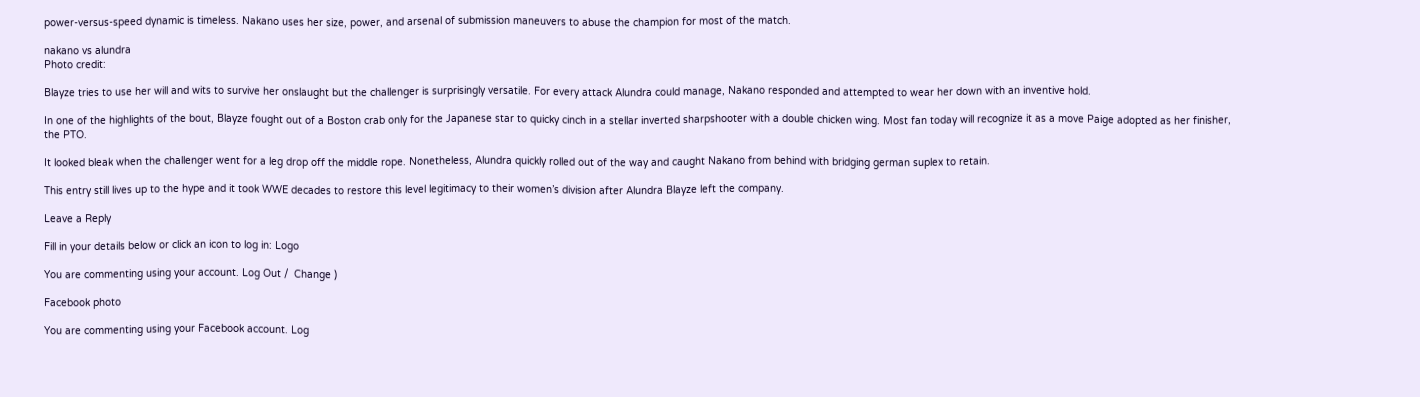power-versus-speed dynamic is timeless. Nakano uses her size, power, and arsenal of submission maneuvers to abuse the champion for most of the match.

nakano vs alundra
Photo credit:

Blayze tries to use her will and wits to survive her onslaught but the challenger is surprisingly versatile. For every attack Alundra could manage, Nakano responded and attempted to wear her down with an inventive hold.

In one of the highlights of the bout, Blayze fought out of a Boston crab only for the Japanese star to quicky cinch in a stellar inverted sharpshooter with a double chicken wing. Most fan today will recognize it as a move Paige adopted as her finisher, the PTO.

It looked bleak when the challenger went for a leg drop off the middle rope. Nonetheless, Alundra quickly rolled out of the way and caught Nakano from behind with bridging german suplex to retain.

This entry still lives up to the hype and it took WWE decades to restore this level legitimacy to their women’s division after Alundra Blayze left the company.

Leave a Reply

Fill in your details below or click an icon to log in: Logo

You are commenting using your account. Log Out /  Change )

Facebook photo

You are commenting using your Facebook account. Log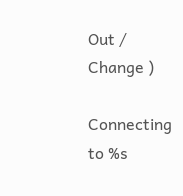Out /  Change )

Connecting to %s